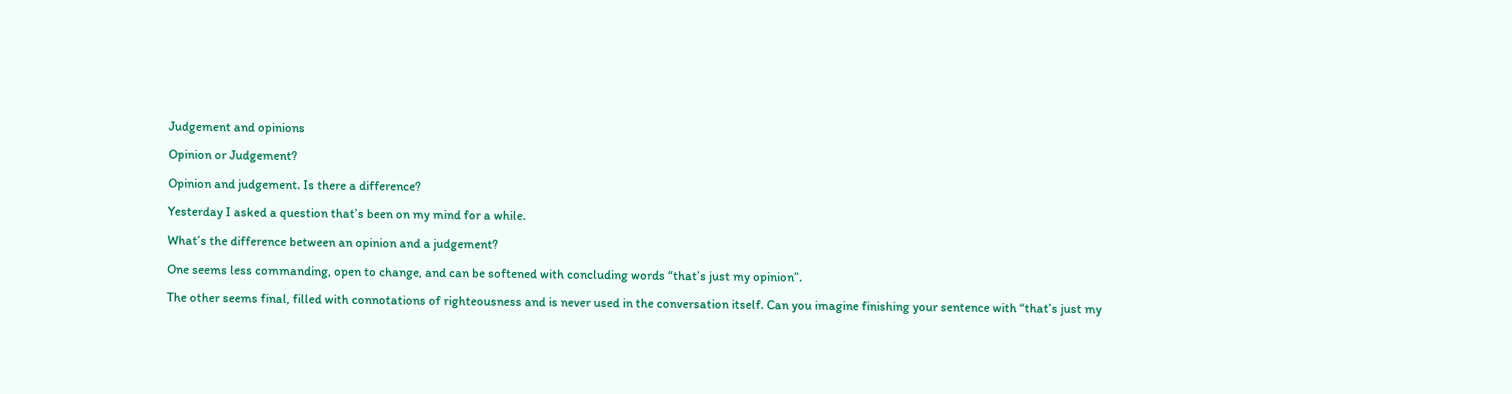Judgement and opinions

Opinion or Judgement?

Opinion and judgement. Is there a difference?

Yesterday I asked a question that’s been on my mind for a while.

What’s the difference between an opinion and a judgement?

One seems less commanding, open to change, and can be softened with concluding words “that’s just my opinion”.

The other seems final, filled with connotations of righteousness and is never used in the conversation itself. Can you imagine finishing your sentence with “that’s just my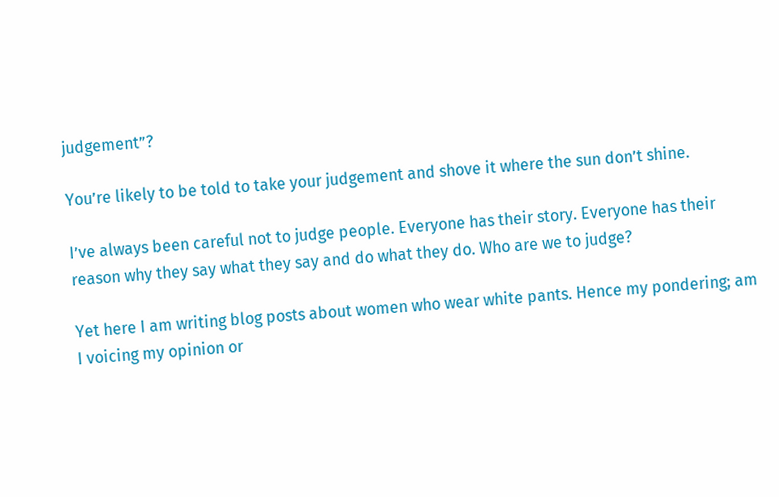judgement”?

You’re likely to be told to take your judgement and shove it where the sun don’t shine.

I’ve always been careful not to judge people. Everyone has their story. Everyone has their reason why they say what they say and do what they do. Who are we to judge?

Yet here I am writing blog posts about women who wear white pants. Hence my pondering; am I voicing my opinion or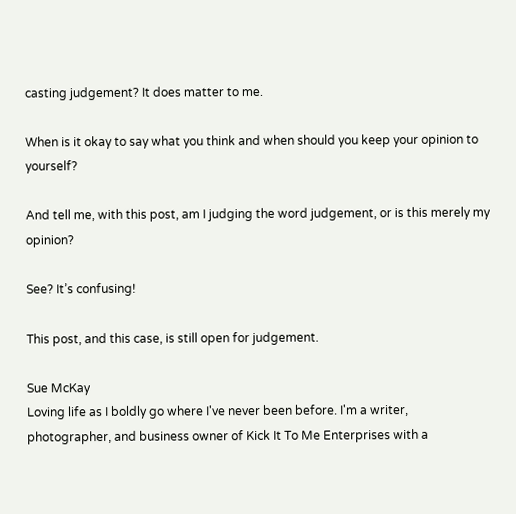casting judgement? It does matter to me.

When is it okay to say what you think and when should you keep your opinion to yourself?

And tell me, with this post, am I judging the word judgement, or is this merely my opinion?

See? It’s confusing!

This post, and this case, is still open for judgement.

Sue McKay
Loving life as I boldly go where I've never been before. I'm a writer, photographer, and business owner of Kick It To Me Enterprises with a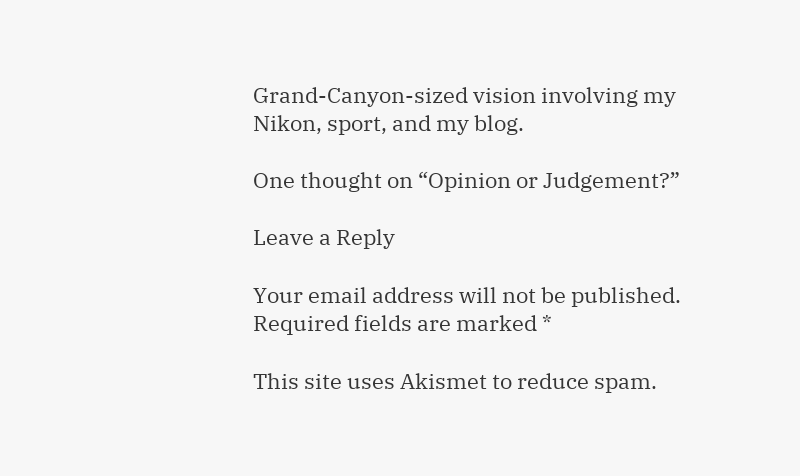Grand-Canyon-sized vision involving my Nikon, sport, and my blog.

One thought on “Opinion or Judgement?”

Leave a Reply

Your email address will not be published. Required fields are marked *

This site uses Akismet to reduce spam.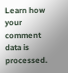Learn how your comment data is processed.